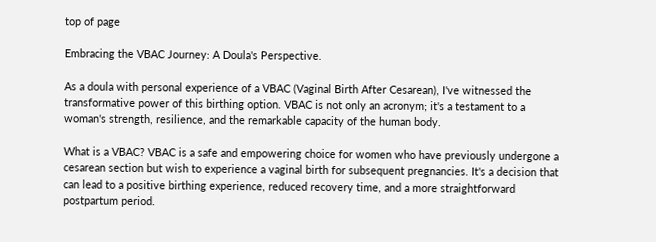top of page

Embracing the VBAC Journey: A Doula's Perspective.

As a doula with personal experience of a VBAC (Vaginal Birth After Cesarean), I've witnessed the transformative power of this birthing option. VBAC is not only an acronym; it's a testament to a woman's strength, resilience, and the remarkable capacity of the human body.

What is a VBAC? VBAC is a safe and empowering choice for women who have previously undergone a cesarean section but wish to experience a vaginal birth for subsequent pregnancies. It's a decision that can lead to a positive birthing experience, reduced recovery time, and a more straightforward postpartum period.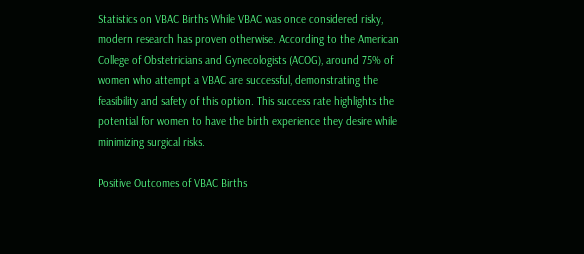Statistics on VBAC Births While VBAC was once considered risky, modern research has proven otherwise. According to the American College of Obstetricians and Gynecologists (ACOG), around 75% of women who attempt a VBAC are successful, demonstrating the feasibility and safety of this option. This success rate highlights the potential for women to have the birth experience they desire while minimizing surgical risks.

Positive Outcomes of VBAC Births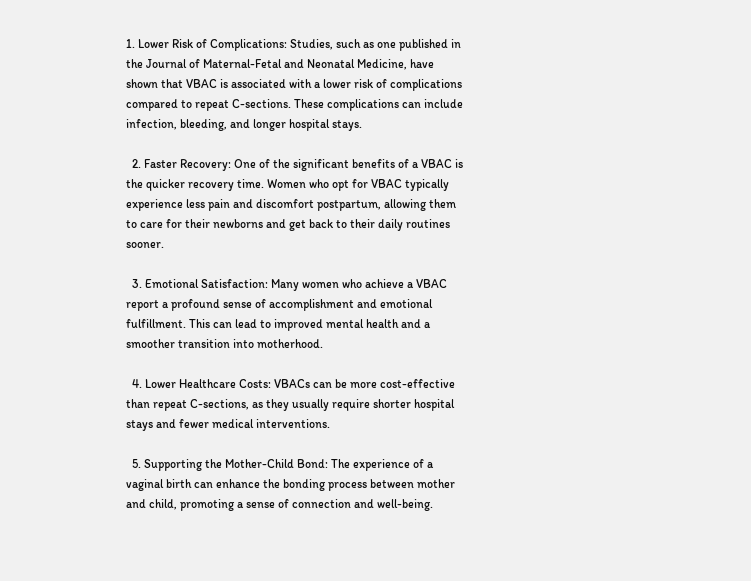1. Lower Risk of Complications: Studies, such as one published in the Journal of Maternal-Fetal and Neonatal Medicine, have shown that VBAC is associated with a lower risk of complications compared to repeat C-sections. These complications can include infection, bleeding, and longer hospital stays.

  2. Faster Recovery: One of the significant benefits of a VBAC is the quicker recovery time. Women who opt for VBAC typically experience less pain and discomfort postpartum, allowing them to care for their newborns and get back to their daily routines sooner.

  3. Emotional Satisfaction: Many women who achieve a VBAC report a profound sense of accomplishment and emotional fulfillment. This can lead to improved mental health and a smoother transition into motherhood.

  4. Lower Healthcare Costs: VBACs can be more cost-effective than repeat C-sections, as they usually require shorter hospital stays and fewer medical interventions.

  5. Supporting the Mother-Child Bond: The experience of a vaginal birth can enhance the bonding process between mother and child, promoting a sense of connection and well-being.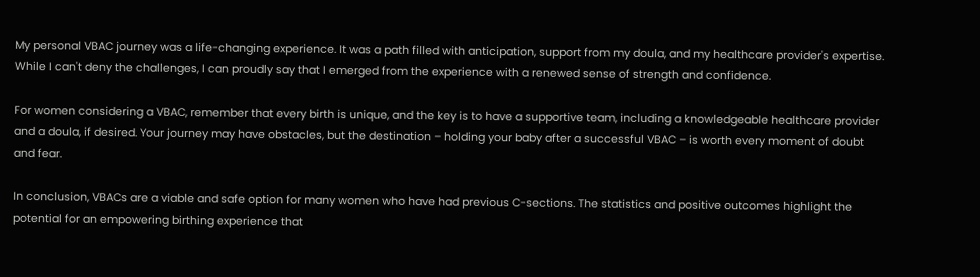My personal VBAC journey was a life-changing experience. It was a path filled with anticipation, support from my doula, and my healthcare provider's expertise. While I can't deny the challenges, I can proudly say that I emerged from the experience with a renewed sense of strength and confidence.

For women considering a VBAC, remember that every birth is unique, and the key is to have a supportive team, including a knowledgeable healthcare provider and a doula, if desired. Your journey may have obstacles, but the destination – holding your baby after a successful VBAC – is worth every moment of doubt and fear.

In conclusion, VBACs are a viable and safe option for many women who have had previous C-sections. The statistics and positive outcomes highlight the potential for an empowering birthing experience that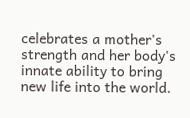celebrates a mother's strength and her body's innate ability to bring new life into the world.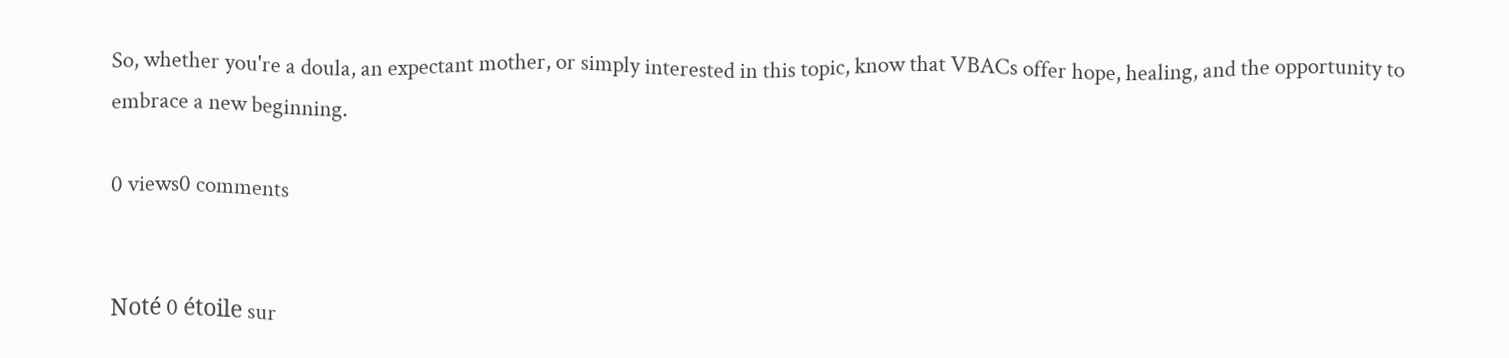So, whether you're a doula, an expectant mother, or simply interested in this topic, know that VBACs offer hope, healing, and the opportunity to embrace a new beginning.

0 views0 comments


Noté 0 étoile sur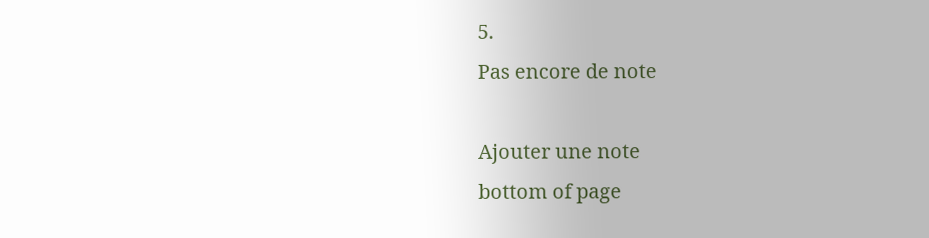5.
Pas encore de note

Ajouter une note
bottom of page